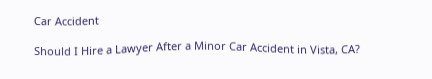Car Accident

Should I Hire a Lawyer After a Minor Car Accident in Vista, CA?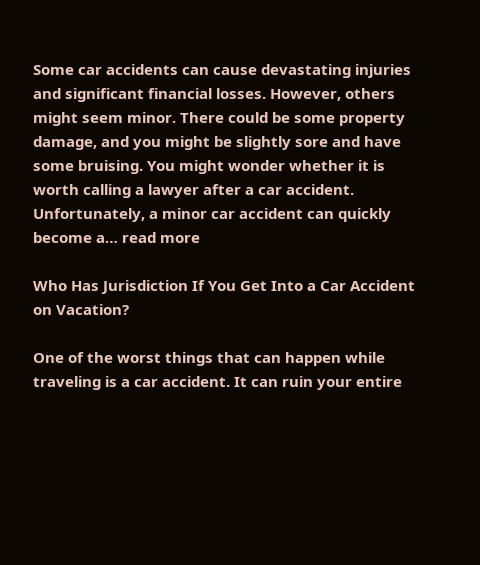Some car accidents can cause devastating injuries and significant financial losses. However, others might seem minor. There could be some property damage, and you might be slightly sore and have some bruising. You might wonder whether it is worth calling a lawyer after a car accident. Unfortunately, a minor car accident can quickly become a… read more

Who Has Jurisdiction If You Get Into a Car Accident on Vacation?

One of the worst things that can happen while traveling is a car accident. It can ruin your entire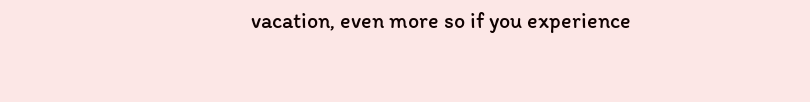vacation, even more so if you experience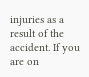injuries as a result of the accident. If you are on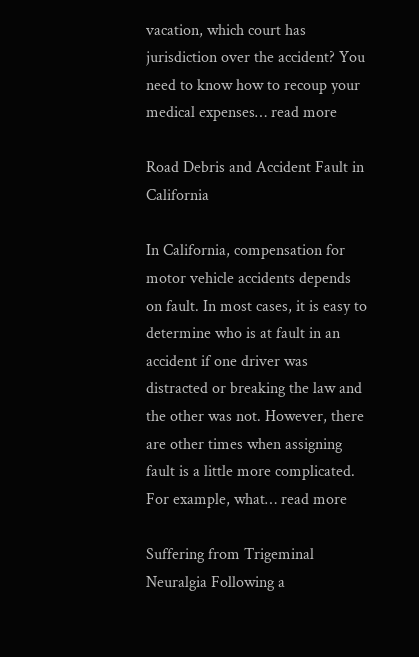vacation, which court has jurisdiction over the accident? You need to know how to recoup your medical expenses… read more

Road Debris and Accident Fault in California

In California, compensation for motor vehicle accidents depends on fault. In most cases, it is easy to determine who is at fault in an accident if one driver was distracted or breaking the law and the other was not. However, there are other times when assigning fault is a little more complicated. For example, what… read more

Suffering from Trigeminal Neuralgia Following a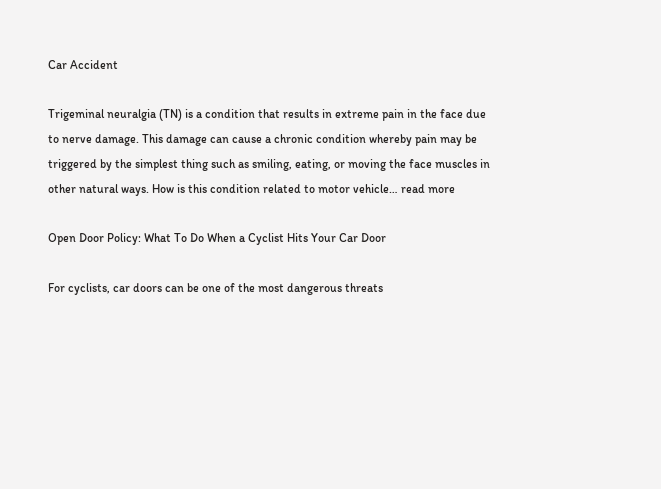Car Accident

Trigeminal neuralgia (TN) is a condition that results in extreme pain in the face due to nerve damage. This damage can cause a chronic condition whereby pain may be triggered by the simplest thing such as smiling, eating, or moving the face muscles in other natural ways. How is this condition related to motor vehicle… read more

Open Door Policy: What To Do When a Cyclist Hits Your Car Door

For cyclists, car doors can be one of the most dangerous threats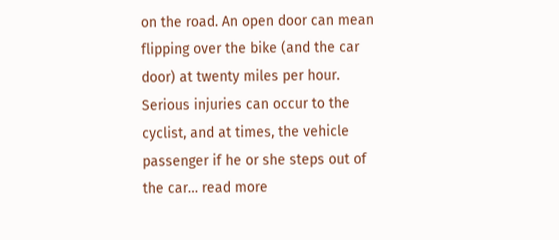on the road. An open door can mean flipping over the bike (and the car door) at twenty miles per hour. Serious injuries can occur to the cyclist, and at times, the vehicle passenger if he or she steps out of the car… read more